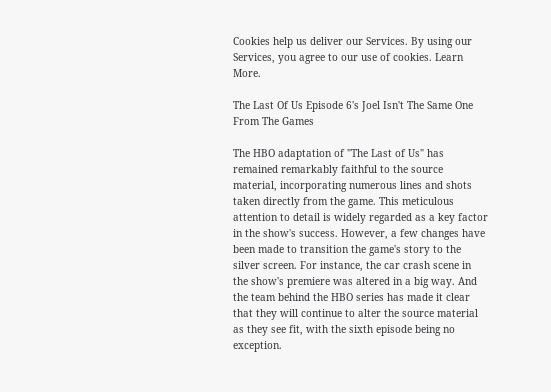Cookies help us deliver our Services. By using our Services, you agree to our use of cookies. Learn More.

The Last Of Us Episode 6's Joel Isn't The Same One From The Games

The HBO adaptation of "The Last of Us" has remained remarkably faithful to the source material, incorporating numerous lines and shots taken directly from the game. This meticulous attention to detail is widely regarded as a key factor in the show's success. However, a few changes have been made to transition the game's story to the silver screen. For instance, the car crash scene in the show's premiere was altered in a big way. And the team behind the HBO series has made it clear that they will continue to alter the source material as they see fit, with the sixth episode being no exception.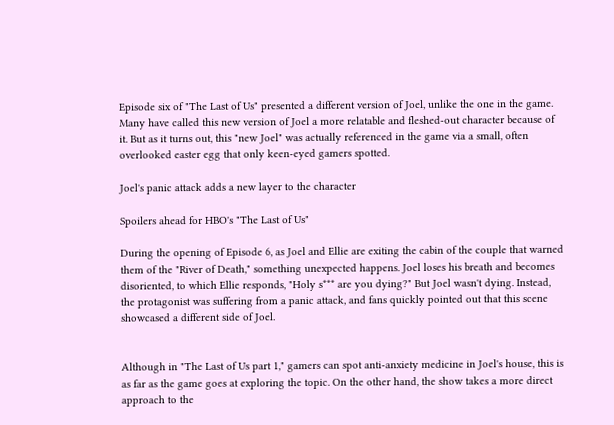Episode six of "The Last of Us" presented a different version of Joel, unlike the one in the game. Many have called this new version of Joel a more relatable and fleshed-out character because of it. But as it turns out, this "new Joel" was actually referenced in the game via a small, often overlooked easter egg that only keen-eyed gamers spotted.

Joel's panic attack adds a new layer to the character

Spoilers ahead for HBO's "The Last of Us"

During the opening of Episode 6, as Joel and Ellie are exiting the cabin of the couple that warned them of the "River of Death," something unexpected happens. Joel loses his breath and becomes disoriented, to which Ellie responds, "Holy s*** are you dying?" But Joel wasn't dying. Instead, the protagonist was suffering from a panic attack, and fans quickly pointed out that this scene showcased a different side of Joel.


Although in "The Last of Us part 1," gamers can spot anti-anxiety medicine in Joel's house, this is as far as the game goes at exploring the topic. On the other hand, the show takes a more direct approach to the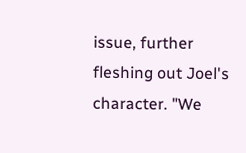issue, further fleshing out Joel's character. "We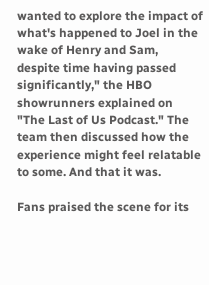wanted to explore the impact of what's happened to Joel in the wake of Henry and Sam, despite time having passed significantly," the HBO showrunners explained on "The Last of Us Podcast." The team then discussed how the experience might feel relatable to some. And that it was.

Fans praised the scene for its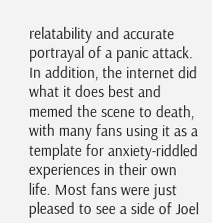relatability and accurate portrayal of a panic attack. In addition, the internet did what it does best and memed the scene to death, with many fans using it as a template for anxiety-riddled experiences in their own life. Most fans were just pleased to see a side of Joel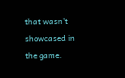that wasn't showcased in the game.